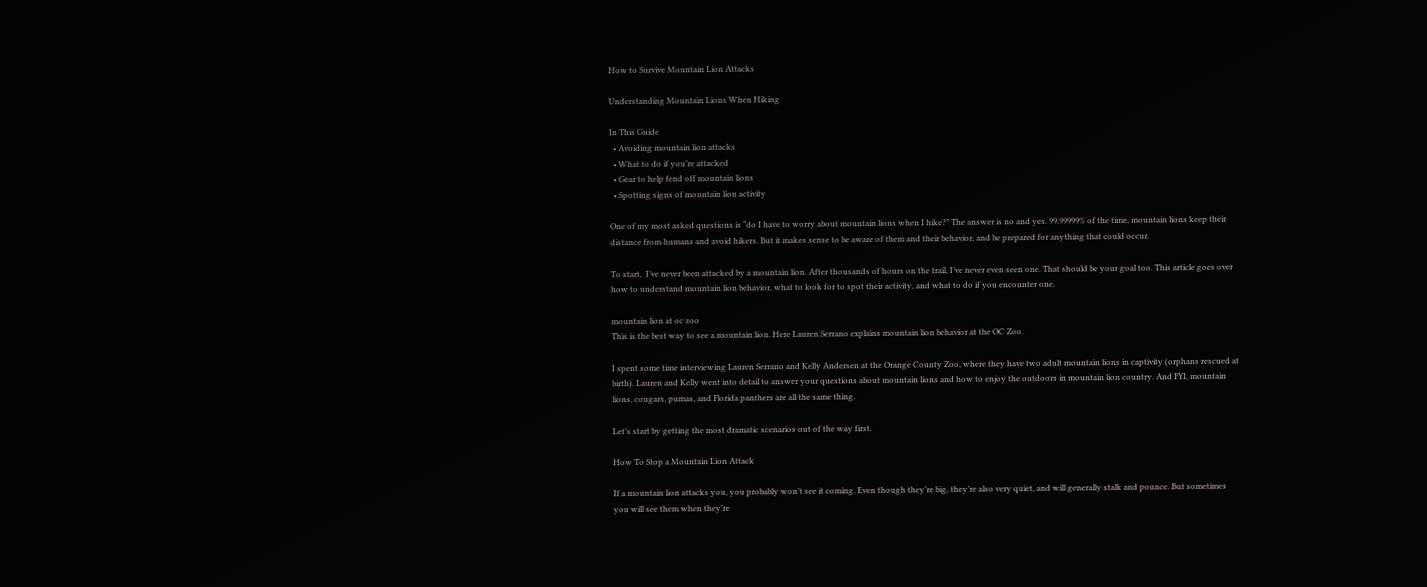How to Survive Mountain Lion Attacks

Understanding Mountain Lions When Hiking

In This Guide
  • Avoiding mountain lion attacks
  • What to do if you’re attacked
  • Gear to help fend off mountain lions
  • Spotting signs of mountain lion activity

One of my most asked questions is “do I have to worry about mountain lions when I hike?” The answer is no and yes. 99.99999% of the time, mountain lions keep their distance from humans and avoid hikers. But it makes sense to be aware of them and their behavior, and be prepared for anything that could occur.

To start,  I’ve never been attacked by a mountain lion. After thousands of hours on the trail, I’ve never even seen one. That should be your goal too. This article goes over how to understand mountain lion behavior, what to look for to spot their activity, and what to do if you encounter one.

mountain lion at oc zoo
This is the best way to see a mountain lion. Here Lauren Serrano explains mountain lion behavior at the OC Zoo.

I spent some time interviewing Lauren Serrano and Kelly Andersen at the Orange County Zoo, where they have two adult mountain lions in captivity (orphans rescued at birth). Lauren and Kelly went into detail to answer your questions about mountain lions and how to enjoy the outdoors in mountain lion country. And FYI, mountain lions, cougars, pumas, and Florida panthers are all the same thing.

Let’s start by getting the most dramatic scenarios out of the way first.

How To Stop a Mountain Lion Attack

If a mountain lion attacks you, you probably won’t see it coming. Even though they’re big, they’re also very quiet, and will generally stalk and pounce. But sometimes you will see them when they’re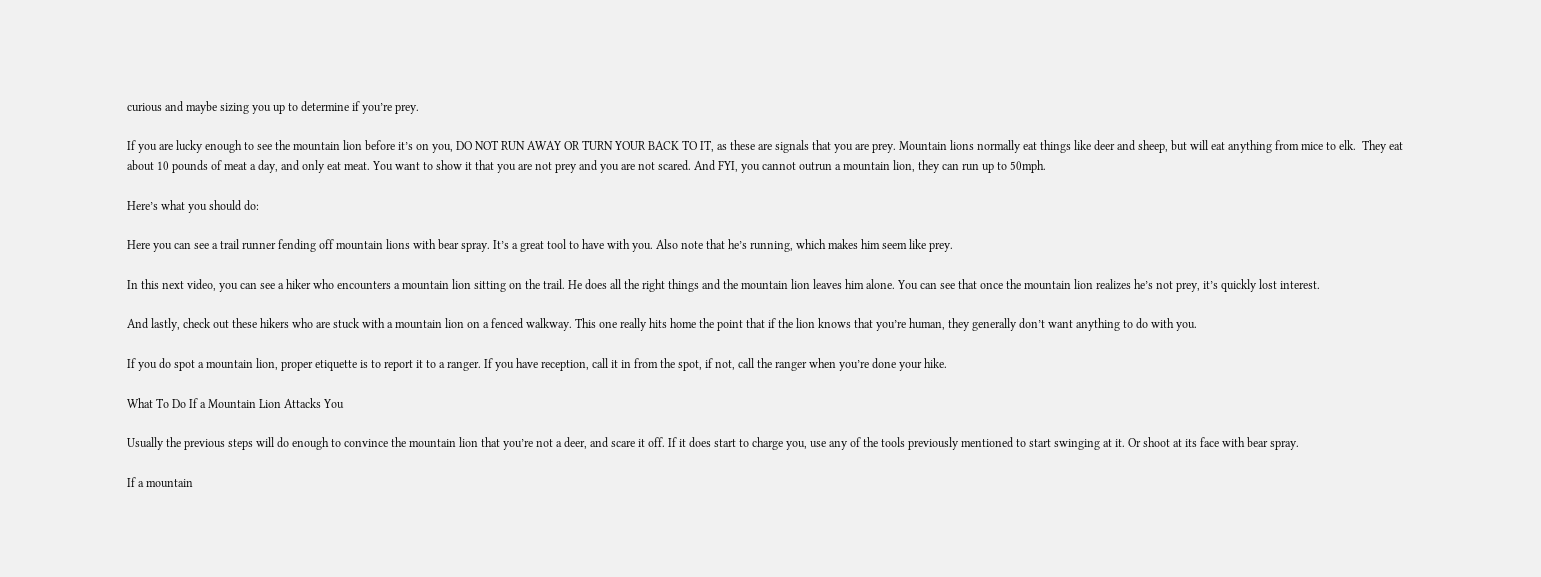curious and maybe sizing you up to determine if you’re prey.

If you are lucky enough to see the mountain lion before it’s on you, DO NOT RUN AWAY OR TURN YOUR BACK TO IT, as these are signals that you are prey. Mountain lions normally eat things like deer and sheep, but will eat anything from mice to elk.  They eat about 10 pounds of meat a day, and only eat meat. You want to show it that you are not prey and you are not scared. And FYI, you cannot outrun a mountain lion, they can run up to 50mph.

Here’s what you should do:

Here you can see a trail runner fending off mountain lions with bear spray. It’s a great tool to have with you. Also note that he’s running, which makes him seem like prey.

In this next video, you can see a hiker who encounters a mountain lion sitting on the trail. He does all the right things and the mountain lion leaves him alone. You can see that once the mountain lion realizes he’s not prey, it’s quickly lost interest.

And lastly, check out these hikers who are stuck with a mountain lion on a fenced walkway. This one really hits home the point that if the lion knows that you’re human, they generally don’t want anything to do with you.

If you do spot a mountain lion, proper etiquette is to report it to a ranger. If you have reception, call it in from the spot, if not, call the ranger when you’re done your hike.

What To Do If a Mountain Lion Attacks You

Usually the previous steps will do enough to convince the mountain lion that you’re not a deer, and scare it off. If it does start to charge you, use any of the tools previously mentioned to start swinging at it. Or shoot at its face with bear spray.

If a mountain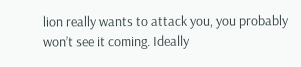lion really wants to attack you, you probably won’t see it coming. Ideally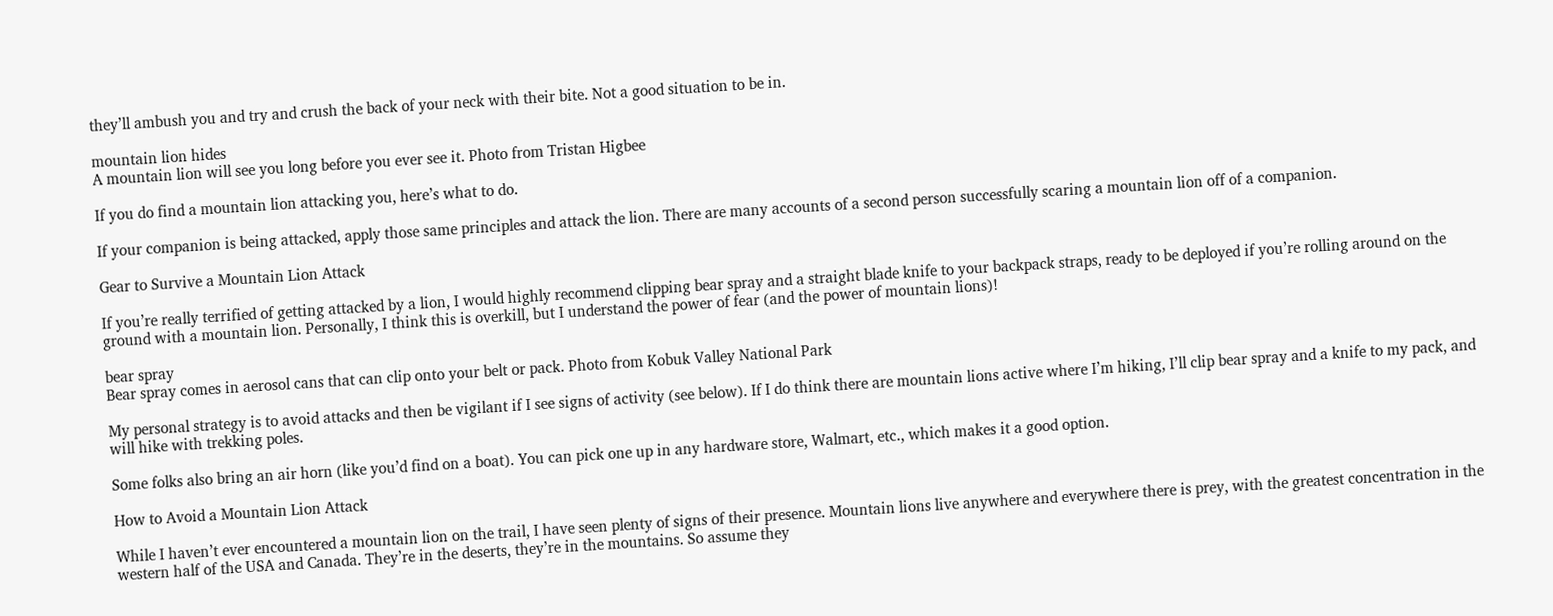they’ll ambush you and try and crush the back of your neck with their bite. Not a good situation to be in.

mountain lion hides
A mountain lion will see you long before you ever see it. Photo from Tristan Higbee

If you do find a mountain lion attacking you, here’s what to do.

If your companion is being attacked, apply those same principles and attack the lion. There are many accounts of a second person successfully scaring a mountain lion off of a companion.

Gear to Survive a Mountain Lion Attack

If you’re really terrified of getting attacked by a lion, I would highly recommend clipping bear spray and a straight blade knife to your backpack straps, ready to be deployed if you’re rolling around on the ground with a mountain lion. Personally, I think this is overkill, but I understand the power of fear (and the power of mountain lions)!

bear spray
Bear spray comes in aerosol cans that can clip onto your belt or pack. Photo from Kobuk Valley National Park

My personal strategy is to avoid attacks and then be vigilant if I see signs of activity (see below). If I do think there are mountain lions active where I’m hiking, I’ll clip bear spray and a knife to my pack, and will hike with trekking poles.

Some folks also bring an air horn (like you’d find on a boat). You can pick one up in any hardware store, Walmart, etc., which makes it a good option.

How to Avoid a Mountain Lion Attack

While I haven’t ever encountered a mountain lion on the trail, I have seen plenty of signs of their presence. Mountain lions live anywhere and everywhere there is prey, with the greatest concentration in the western half of the USA and Canada. They’re in the deserts, they’re in the mountains. So assume they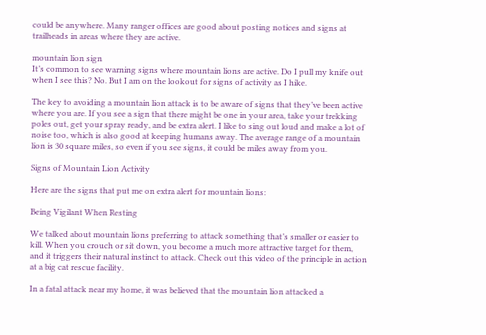could be anywhere. Many ranger offices are good about posting notices and signs at trailheads in areas where they are active.

mountain lion sign
It’s common to see warning signs where mountain lions are active. Do I pull my knife out when I see this? No. But I am on the lookout for signs of activity as I hike.

The key to avoiding a mountain lion attack is to be aware of signs that they’ve been active where you are. If you see a sign that there might be one in your area, take your trekking poles out, get your spray ready, and be extra alert. I like to sing out loud and make a lot of noise too, which is also good at keeping humans away. The average range of a mountain lion is 30 square miles, so even if you see signs, it could be miles away from you.

Signs of Mountain Lion Activity

Here are the signs that put me on extra alert for mountain lions:

Being Vigilant When Resting

We talked about mountain lions preferring to attack something that’s smaller or easier to kill. When you crouch or sit down, you become a much more attractive target for them, and it triggers their natural instinct to attack. Check out this video of the principle in action at a big cat rescue facility.

In a fatal attack near my home, it was believed that the mountain lion attacked a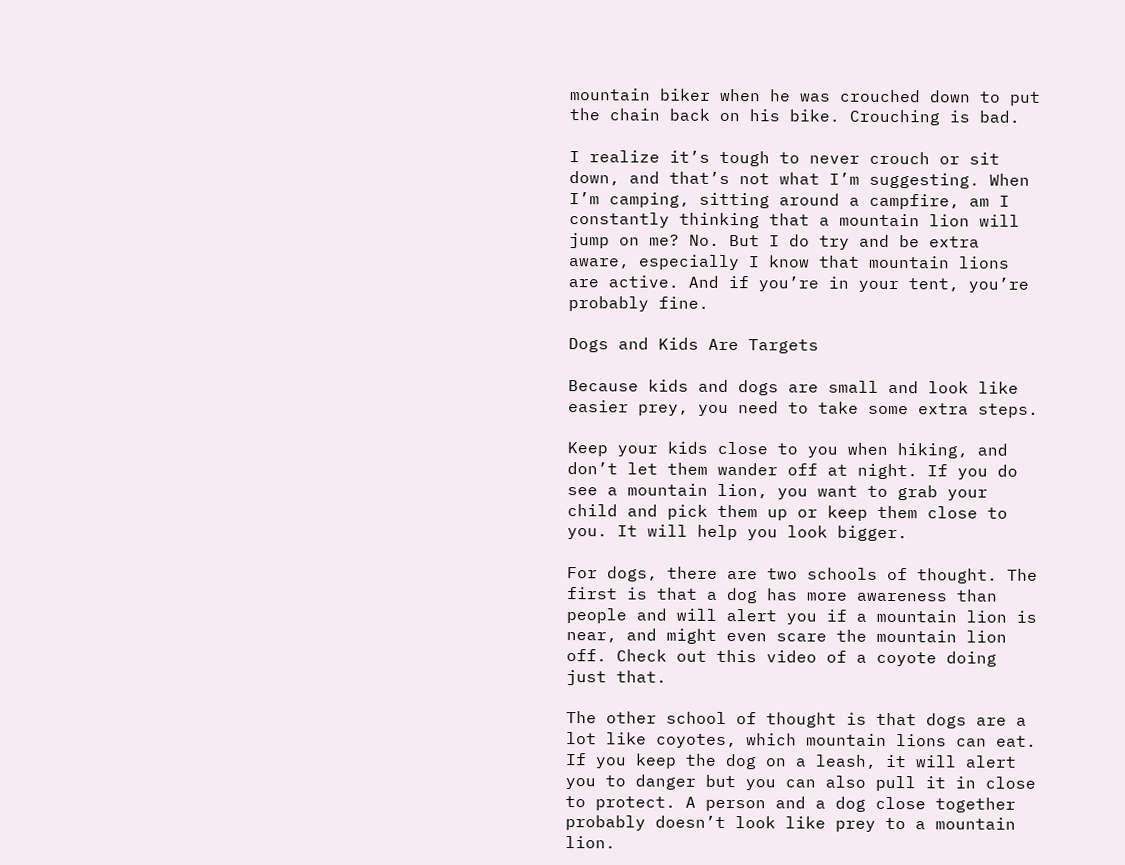mountain biker when he was crouched down to put the chain back on his bike. Crouching is bad.

I realize it’s tough to never crouch or sit down, and that’s not what I’m suggesting. When I’m camping, sitting around a campfire, am I constantly thinking that a mountain lion will jump on me? No. But I do try and be extra aware, especially I know that mountain lions are active. And if you’re in your tent, you’re probably fine.

Dogs and Kids Are Targets

Because kids and dogs are small and look like easier prey, you need to take some extra steps.

Keep your kids close to you when hiking, and don’t let them wander off at night. If you do see a mountain lion, you want to grab your child and pick them up or keep them close to you. It will help you look bigger.

For dogs, there are two schools of thought. The first is that a dog has more awareness than people and will alert you if a mountain lion is near, and might even scare the mountain lion off. Check out this video of a coyote doing just that.

The other school of thought is that dogs are a lot like coyotes, which mountain lions can eat. If you keep the dog on a leash, it will alert you to danger but you can also pull it in close to protect. A person and a dog close together probably doesn’t look like prey to a mountain lion.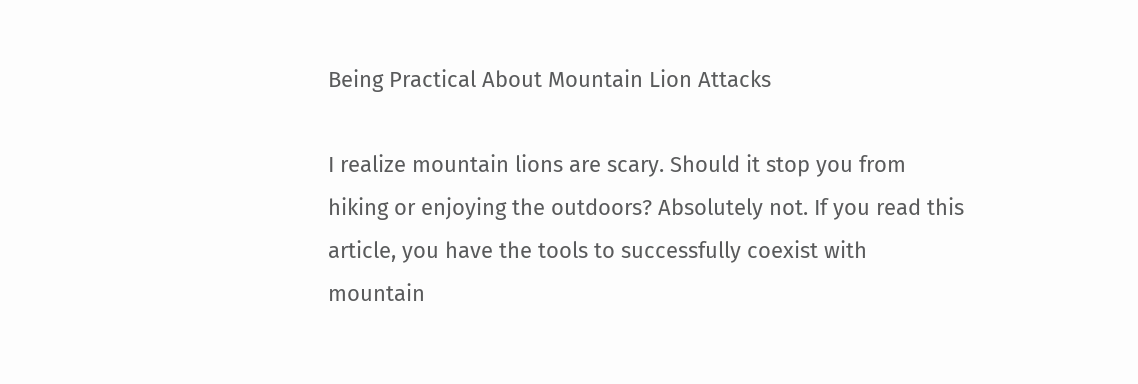Being Practical About Mountain Lion Attacks

I realize mountain lions are scary. Should it stop you from hiking or enjoying the outdoors? Absolutely not. If you read this article, you have the tools to successfully coexist with mountain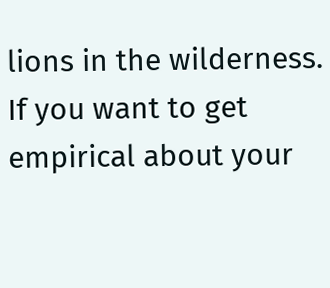lions in the wilderness. If you want to get empirical about your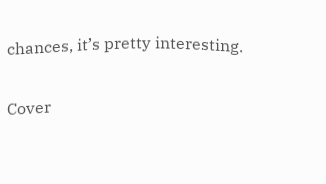chances, it’s pretty interesting.

Cover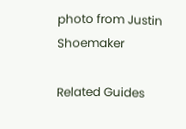photo from Justin Shoemaker

Related Guides